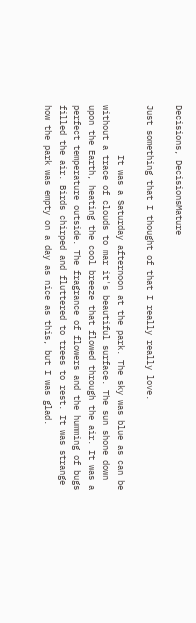Decisions, DecisionsMature

Just something that I thought of that I really really love.

          It was a Saturday afternoon at the park. The sky was blue as can be without a trace of clouds to mar it's beautiful surface. The sun shone down upon the Earth, heating the cool breeze that flowed through the air. It was a perfect temperature outside. The fragrance of flowers and the humming of bugs filled the air. Birds chirped and fluttered to trees to rest. It was strange how the park was empty on a day as nice as this, but I was glad.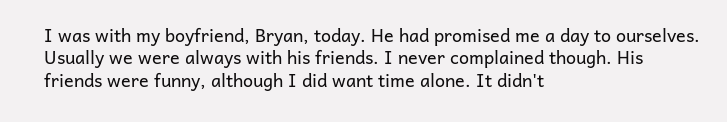I was with my boyfriend, Bryan, today. He had promised me a day to ourselves. Usually we were always with his friends. I never complained though. His friends were funny, although I did want time alone. It didn't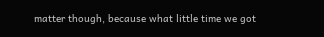matter though, because what little time we got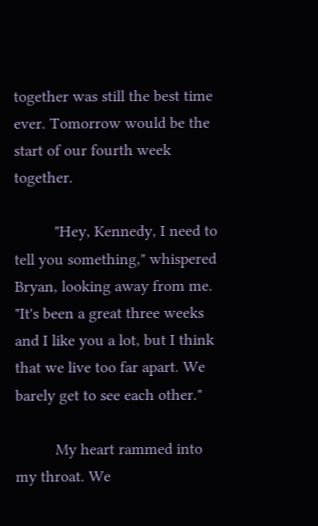together was still the best time ever. Tomorrow would be the start of our fourth week together.

          "Hey, Kennedy, I need to tell you something," whispered Bryan, looking away from me. "It's been a great three weeks and I like you a lot, but I think that we live too far apart. We barely get to see each other."

          My heart rammed into my throat. We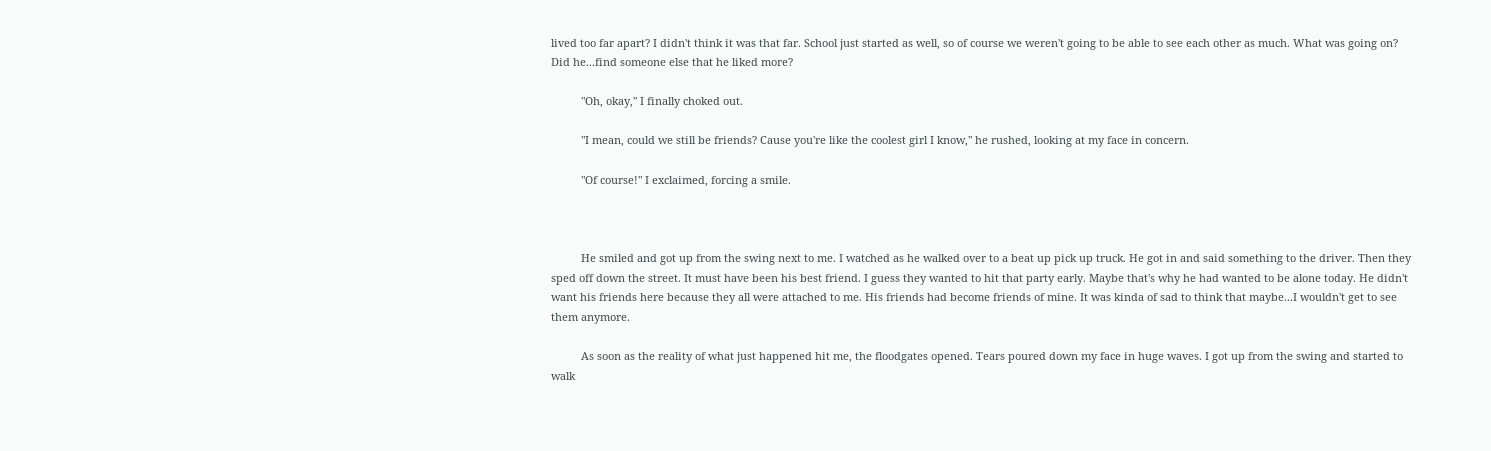lived too far apart? I didn't think it was that far. School just started as well, so of course we weren't going to be able to see each other as much. What was going on? Did he...find someone else that he liked more?

          "Oh, okay," I finally choked out.

          "I mean, could we still be friends? Cause you're like the coolest girl I know," he rushed, looking at my face in concern.

          "Of course!" I exclaimed, forcing a smile.



          He smiled and got up from the swing next to me. I watched as he walked over to a beat up pick up truck. He got in and said something to the driver. Then they sped off down the street. It must have been his best friend. I guess they wanted to hit that party early. Maybe that's why he had wanted to be alone today. He didn't want his friends here because they all were attached to me. His friends had become friends of mine. It was kinda of sad to think that maybe...I wouldn't get to see them anymore.

          As soon as the reality of what just happened hit me, the floodgates opened. Tears poured down my face in huge waves. I got up from the swing and started to walk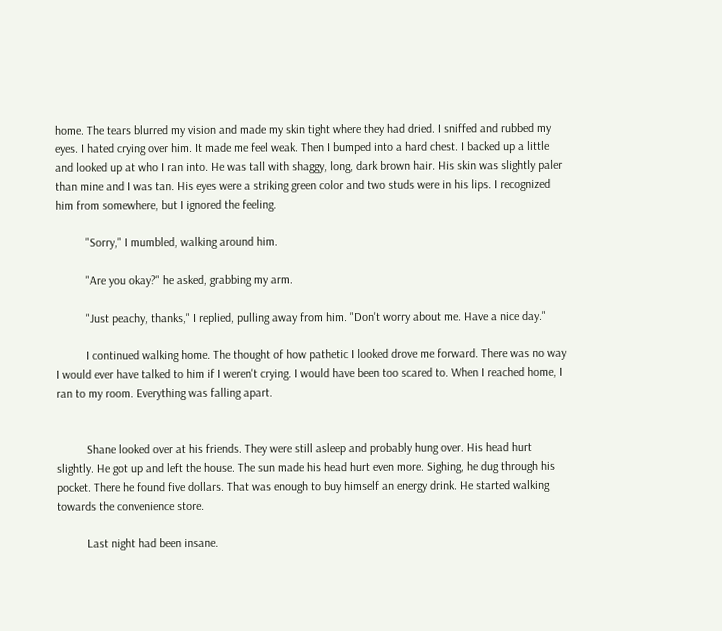home. The tears blurred my vision and made my skin tight where they had dried. I sniffed and rubbed my eyes. I hated crying over him. It made me feel weak. Then I bumped into a hard chest. I backed up a little and looked up at who I ran into. He was tall with shaggy, long, dark brown hair. His skin was slightly paler than mine and I was tan. His eyes were a striking green color and two studs were in his lips. I recognized him from somewhere, but I ignored the feeling.

          "Sorry," I mumbled, walking around him.

          "Are you okay?" he asked, grabbing my arm.

          "Just peachy, thanks," I replied, pulling away from him. "Don't worry about me. Have a nice day."

          I continued walking home. The thought of how pathetic I looked drove me forward. There was no way I would ever have talked to him if I weren't crying. I would have been too scared to. When I reached home, I ran to my room. Everything was falling apart.


          Shane looked over at his friends. They were still asleep and probably hung over. His head hurt slightly. He got up and left the house. The sun made his head hurt even more. Sighing, he dug through his pocket. There he found five dollars. That was enough to buy himself an energy drink. He started walking towards the convenience store.

          Last night had been insane.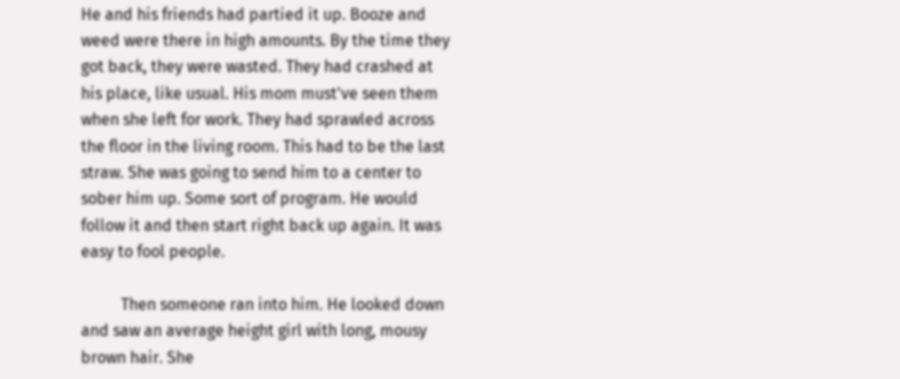He and his friends had partied it up. Booze and weed were there in high amounts. By the time they got back, they were wasted. They had crashed at his place, like usual. His mom must've seen them when she left for work. They had sprawled across the floor in the living room. This had to be the last straw. She was going to send him to a center to sober him up. Some sort of program. He would follow it and then start right back up again. It was easy to fool people.

          Then someone ran into him. He looked down and saw an average height girl with long, mousy brown hair. She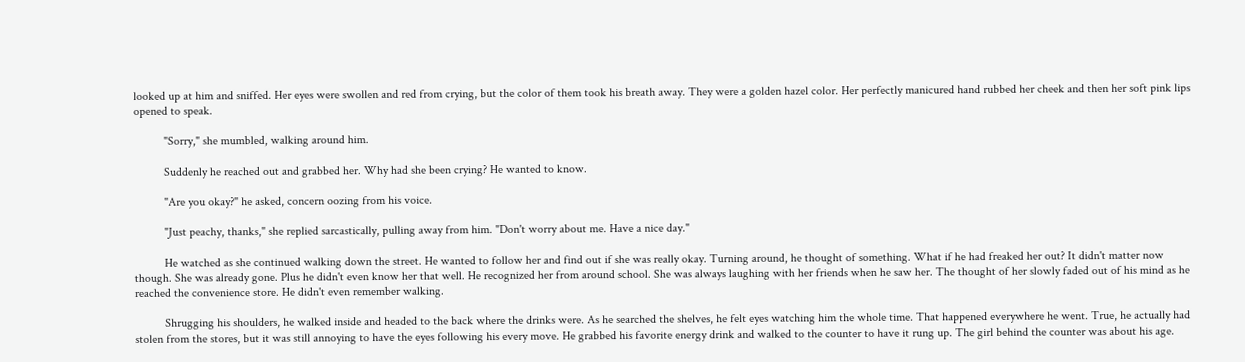looked up at him and sniffed. Her eyes were swollen and red from crying, but the color of them took his breath away. They were a golden hazel color. Her perfectly manicured hand rubbed her cheek and then her soft pink lips opened to speak.

          "Sorry," she mumbled, walking around him.

          Suddenly he reached out and grabbed her. Why had she been crying? He wanted to know.

          "Are you okay?" he asked, concern oozing from his voice.

          "Just peachy, thanks," she replied sarcastically, pulling away from him. "Don't worry about me. Have a nice day."

          He watched as she continued walking down the street. He wanted to follow her and find out if she was really okay. Turning around, he thought of something. What if he had freaked her out? It didn't matter now though. She was already gone. Plus he didn't even know her that well. He recognized her from around school. She was always laughing with her friends when he saw her. The thought of her slowly faded out of his mind as he reached the convenience store. He didn't even remember walking.

          Shrugging his shoulders, he walked inside and headed to the back where the drinks were. As he searched the shelves, he felt eyes watching him the whole time. That happened everywhere he went. True, he actually had stolen from the stores, but it was still annoying to have the eyes following his every move. He grabbed his favorite energy drink and walked to the counter to have it rung up. The girl behind the counter was about his age.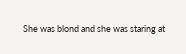She was blond and she was staring at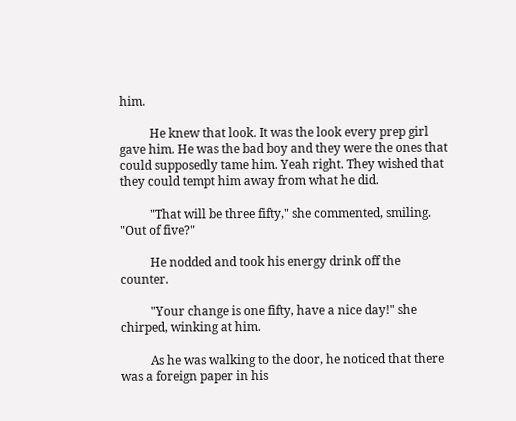him.

          He knew that look. It was the look every prep girl gave him. He was the bad boy and they were the ones that could supposedly tame him. Yeah right. They wished that they could tempt him away from what he did.

          "That will be three fifty," she commented, smiling. "Out of five?"

          He nodded and took his energy drink off the counter.

          "Your change is one fifty, have a nice day!" she chirped, winking at him.

          As he was walking to the door, he noticed that there was a foreign paper in his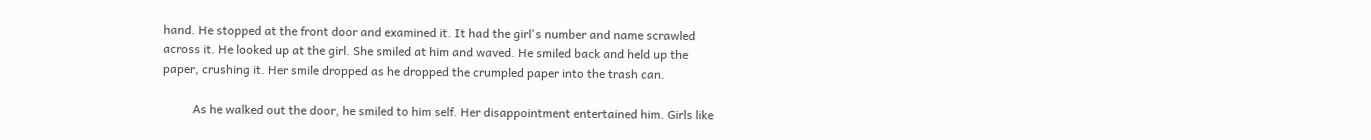hand. He stopped at the front door and examined it. It had the girl's number and name scrawled across it. He looked up at the girl. She smiled at him and waved. He smiled back and held up the paper, crushing it. Her smile dropped as he dropped the crumpled paper into the trash can.

          As he walked out the door, he smiled to him self. Her disappointment entertained him. Girls like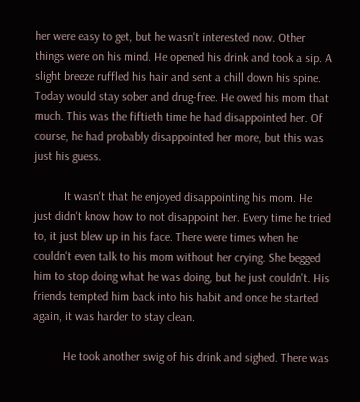her were easy to get, but he wasn't interested now. Other things were on his mind. He opened his drink and took a sip. A slight breeze ruffled his hair and sent a chill down his spine. Today would stay sober and drug-free. He owed his mom that much. This was the fiftieth time he had disappointed her. Of course, he had probably disappointed her more, but this was just his guess.

          It wasn't that he enjoyed disappointing his mom. He just didn't know how to not disappoint her. Every time he tried to, it just blew up in his face. There were times when he couldn't even talk to his mom without her crying. She begged him to stop doing what he was doing, but he just couldn't. His friends tempted him back into his habit and once he started again, it was harder to stay clean.

          He took another swig of his drink and sighed. There was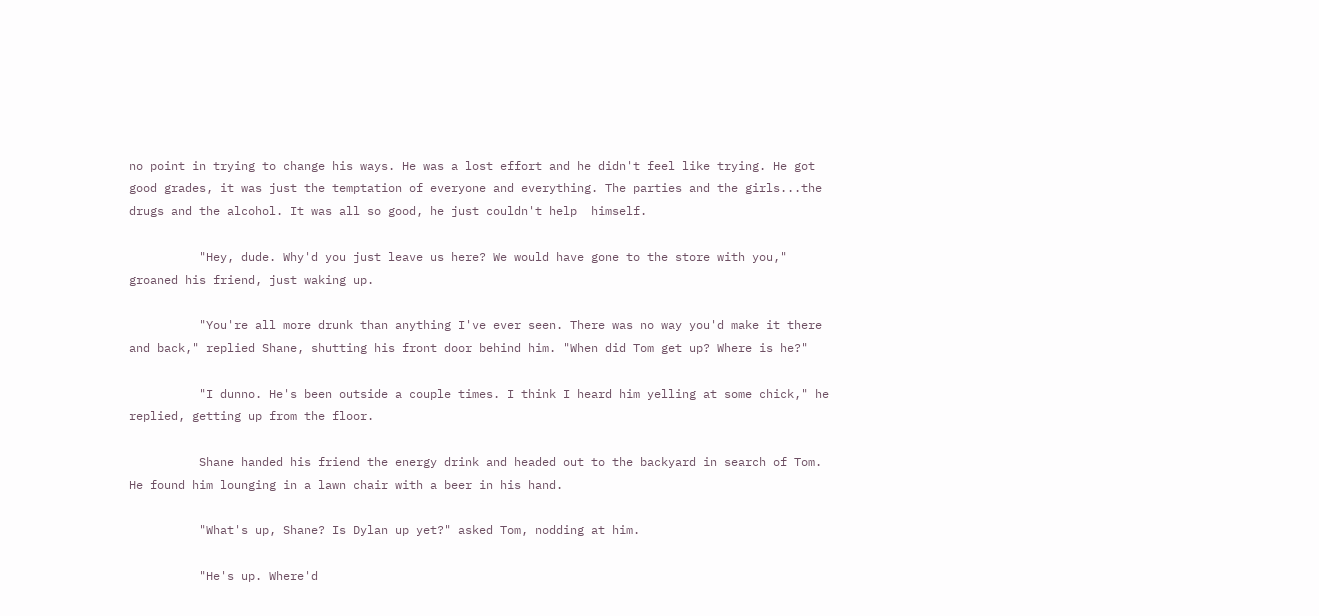no point in trying to change his ways. He was a lost effort and he didn't feel like trying. He got good grades, it was just the temptation of everyone and everything. The parties and the girls...the drugs and the alcohol. It was all so good, he just couldn't help  himself.

          "Hey, dude. Why'd you just leave us here? We would have gone to the store with you," groaned his friend, just waking up.

          "You're all more drunk than anything I've ever seen. There was no way you'd make it there and back," replied Shane, shutting his front door behind him. "When did Tom get up? Where is he?"

          "I dunno. He's been outside a couple times. I think I heard him yelling at some chick," he replied, getting up from the floor.

          Shane handed his friend the energy drink and headed out to the backyard in search of Tom. He found him lounging in a lawn chair with a beer in his hand.

          "What's up, Shane? Is Dylan up yet?" asked Tom, nodding at him.

          "He's up. Where'd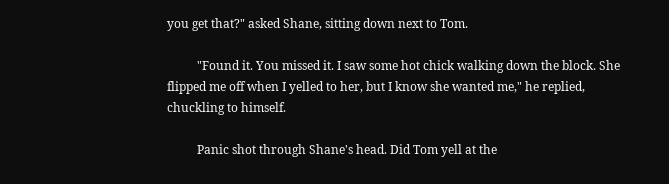you get that?" asked Shane, sitting down next to Tom.

          "Found it. You missed it. I saw some hot chick walking down the block. She flipped me off when I yelled to her, but I know she wanted me," he replied, chuckling to himself.

          Panic shot through Shane's head. Did Tom yell at the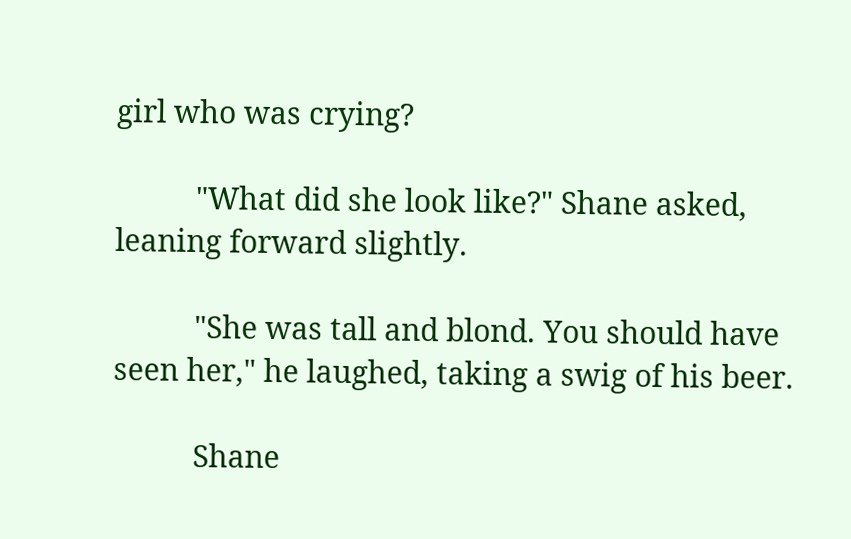girl who was crying?

          "What did she look like?" Shane asked, leaning forward slightly.

          "She was tall and blond. You should have seen her," he laughed, taking a swig of his beer.

          Shane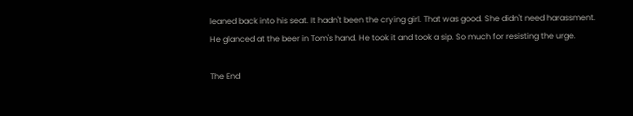leaned back into his seat. It hadn't been the crying girl. That was good. She didn't need harassment. He glanced at the beer in Tom's hand. He took it and took a sip. So much for resisting the urge.

The End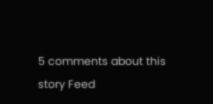5 comments about this story Feed